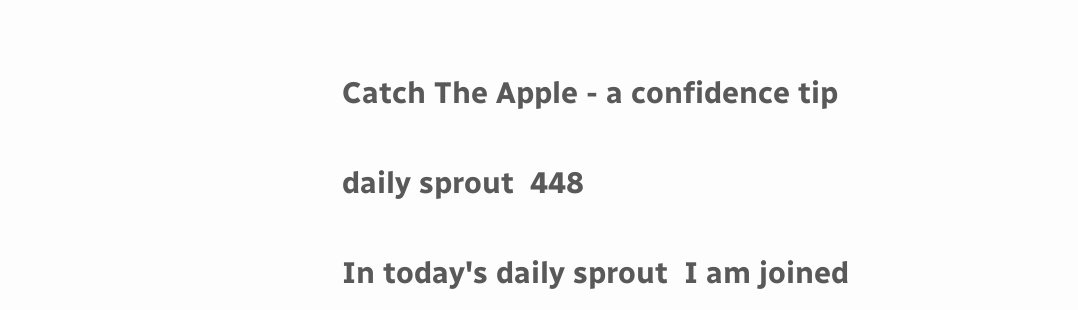Catch The Apple - a confidence tip

daily sprout  448

In today's daily sprout  I am joined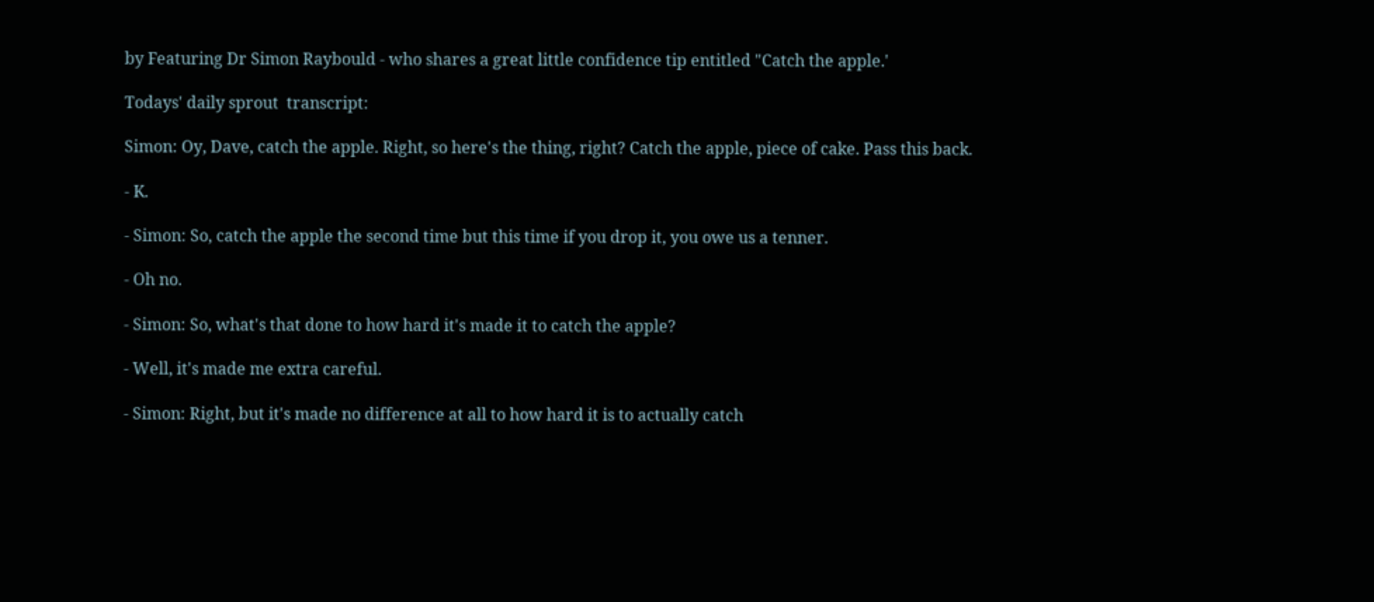by Featuring Dr Simon Raybould - who shares a great little confidence tip entitled "Catch the apple.'

Todays' daily sprout  transcript:

Simon: Oy, Dave, catch the apple. Right, so here's the thing, right? Catch the apple, piece of cake. Pass this back.

- K.

- Simon: So, catch the apple the second time but this time if you drop it, you owe us a tenner.

- Oh no.

- Simon: So, what's that done to how hard it's made it to catch the apple?

- Well, it's made me extra careful.

- Simon: Right, but it's made no difference at all to how hard it is to actually catch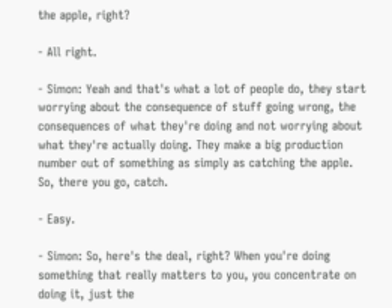the apple, right?

- All right.

- Simon: Yeah and that's what a lot of people do, they start worrying about the consequence of stuff going wrong, the consequences of what they're doing and not worrying about what they're actually doing. They make a big production number out of something as simply as catching the apple. So, there you go, catch.

- Easy.

- Simon: So, here's the deal, right? When you're doing something that really matters to you, you concentrate on doing it, just the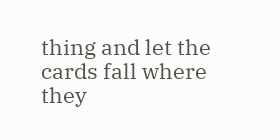thing and let the cards fall where they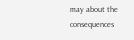may about the consequences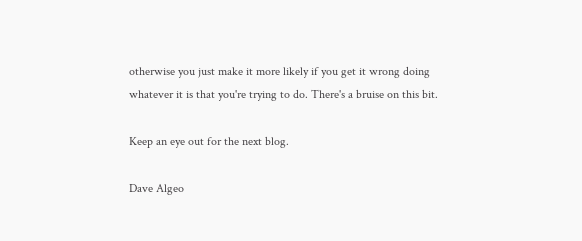otherwise you just make it more likely if you get it wrong doing whatever it is that you're trying to do. There's a bruise on this bit.

Keep an eye out for the next blog.

Dave Algeo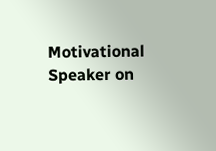Motivational Speaker on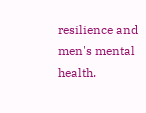resilience and men's mental health.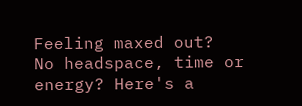Feeling maxed out?  No headspace, time or energy? Here's a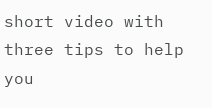short video with three tips to help you